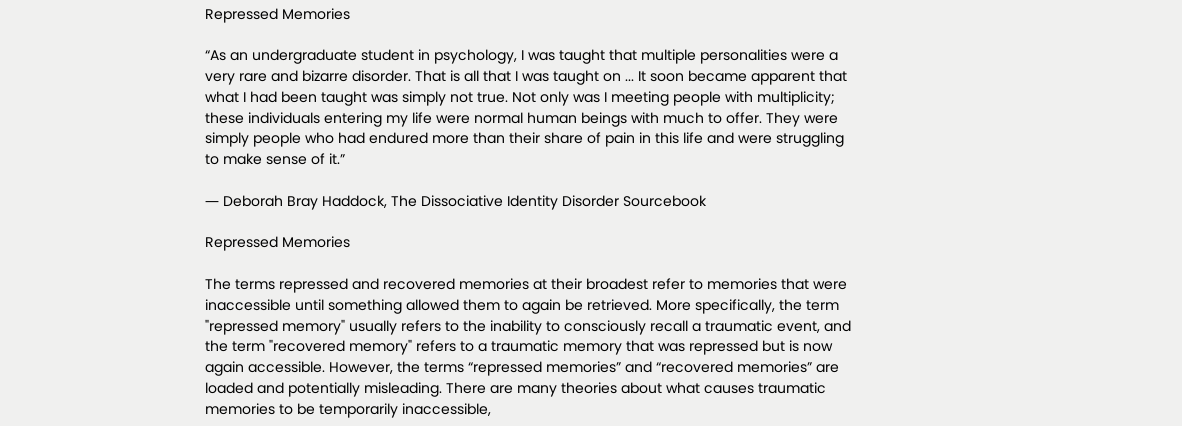Repressed Memories

“As an undergraduate student in psychology, I was taught that multiple personalities were a very rare and bizarre disorder. That is all that I was taught on ... It soon became apparent that what I had been taught was simply not true. Not only was I meeting people with multiplicity; these individuals entering my life were normal human beings with much to offer. They were simply people who had endured more than their share of pain in this life and were struggling to make sense of it.”

― Deborah Bray Haddock, The Dissociative Identity Disorder Sourcebook

Repressed Memories

The terms repressed and recovered memories at their broadest refer to memories that were inaccessible until something allowed them to again be retrieved. More specifically, the term "repressed memory" usually refers to the inability to consciously recall a traumatic event, and the term "recovered memory" refers to a traumatic memory that was repressed but is now again accessible. However, the terms “repressed memories” and “recovered memories” are loaded and potentially misleading. There are many theories about what causes traumatic memories to be temporarily inaccessible,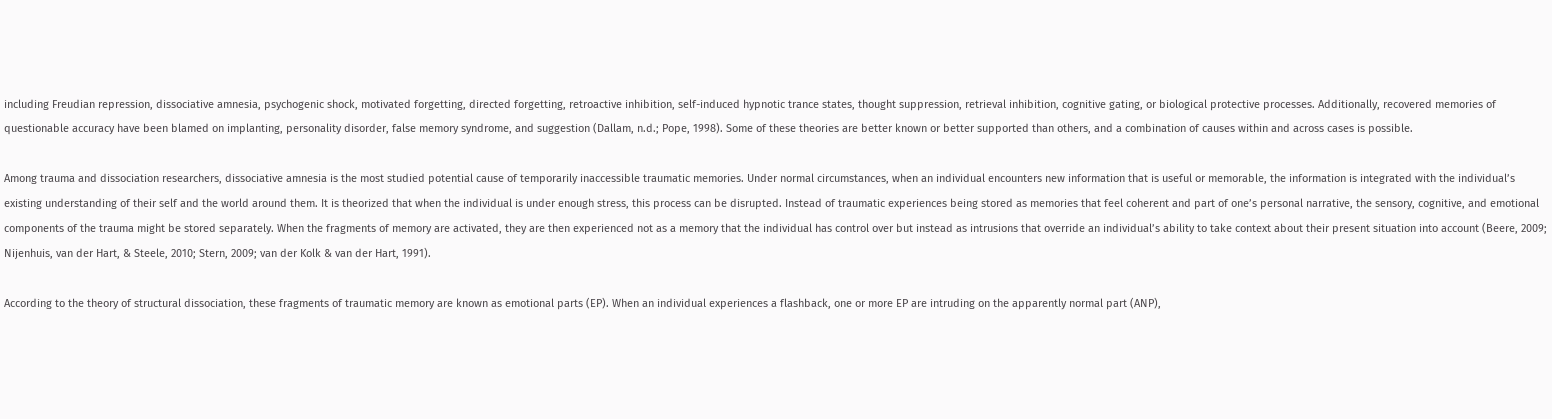including Freudian repression, dissociative amnesia, psychogenic shock, motivated forgetting, directed forgetting, retroactive inhibition, self-induced hypnotic trance states, thought suppression, retrieval inhibition, cognitive gating, or biological protective processes. Additionally, recovered memories of questionable accuracy have been blamed on implanting, personality disorder, false memory syndrome, and suggestion (Dallam, n.d.; Pope, 1998). Some of these theories are better known or better supported than others, and a combination of causes within and across cases is possible.

Among trauma and dissociation researchers, dissociative amnesia is the most studied potential cause of temporarily inaccessible traumatic memories. Under normal circumstances, when an individual encounters new information that is useful or memorable, the information is integrated with the individual’s existing understanding of their self and the world around them. It is theorized that when the individual is under enough stress, this process can be disrupted. Instead of traumatic experiences being stored as memories that feel coherent and part of one’s personal narrative, the sensory, cognitive, and emotional components of the trauma might be stored separately. When the fragments of memory are activated, they are then experienced not as a memory that the individual has control over but instead as intrusions that override an individual’s ability to take context about their present situation into account (Beere, 2009; Nijenhuis, van der Hart, & Steele, 2010; Stern, 2009; van der Kolk & van der Hart, 1991).

According to the theory of structural dissociation, these fragments of traumatic memory are known as emotional parts (EP). When an individual experiences a flashback, one or more EP are intruding on the apparently normal part (ANP),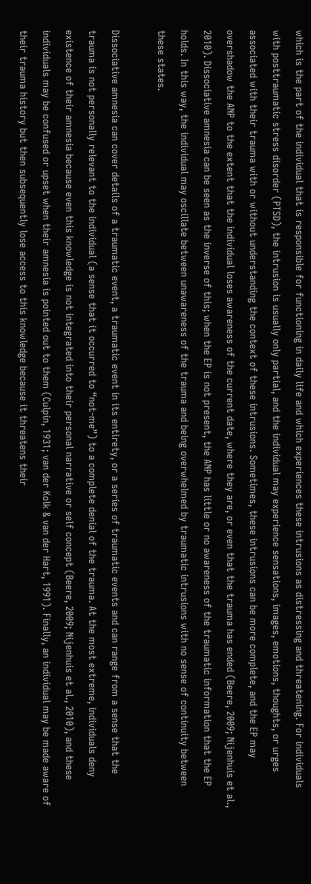which is the part of the individual that is responsible for functioning in daily life and which experiences these intrusions as distressing and threatening. For individuals with posttraumatic stress disorder (PTSD), the intrusion is usually only partial, and the individual may experience sensations, images, emotions, thoughts, or urges associated with their trauma with or without understanding the context of these intrusions. Sometimes, these intrusions can be more complete, and the EP may overshadow the ANP to the extent that the individual loses awareness of the current date, where they are, or even that the trauma has ended (Beere, 2009; Nijenhuis et al., 2010). Dissociative amnesia can be seen as the inverse of this; when the EP is not present, the ANP has little or no awareness of the traumatic information that the EP holds. In this way, the individual may oscillate between unawareness of the trauma and being overwhelmed by traumatic intrusions with no sense of continuity between these states.

Dissociative amnesia can cover details of a traumatic event, a traumatic event in its entirety, or a series of traumatic events and can range from a sense that the trauma is not personally relevant to the individual (a sense that it occurred to “not-me”) to a complete denial of the trauma. At the most extreme, individuals deny existence of their amnesia because even this knowledge is not integrated into their personal narrative or self concept (Beere, 2009; Nijenhuis et al., 2010), and these individuals may be confused or upset when their amnesia is pointed out to them (Culpin, 1931; van der Kolk & van der Hart, 1991). Finally, an individual may be made aware of their trauma history but then subsequently lose access to this knowledge because it threatens their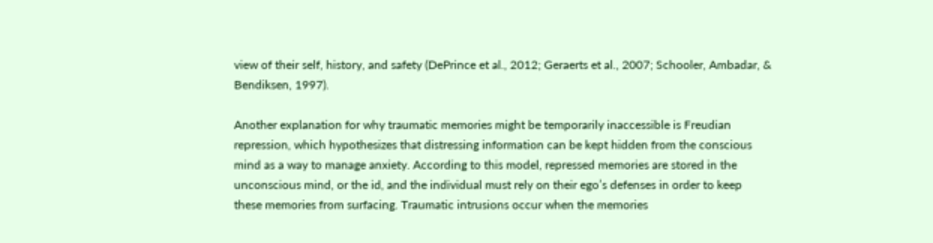view of their self, history, and safety (DePrince et al., 2012; Geraerts et al., 2007; Schooler, Ambadar, & Bendiksen, 1997).

Another explanation for why traumatic memories might be temporarily inaccessible is Freudian repression, which hypothesizes that distressing information can be kept hidden from the conscious mind as a way to manage anxiety. According to this model, repressed memories are stored in the unconscious mind, or the id, and the individual must rely on their ego’s defenses in order to keep these memories from surfacing. Traumatic intrusions occur when the memories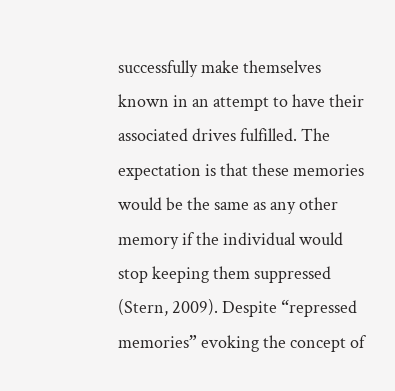successfully make themselves known in an attempt to have their associated drives fulfilled. The expectation is that these memories would be the same as any other memory if the individual would stop keeping them suppressed (Stern, 2009). Despite “repressed memories” evoking the concept of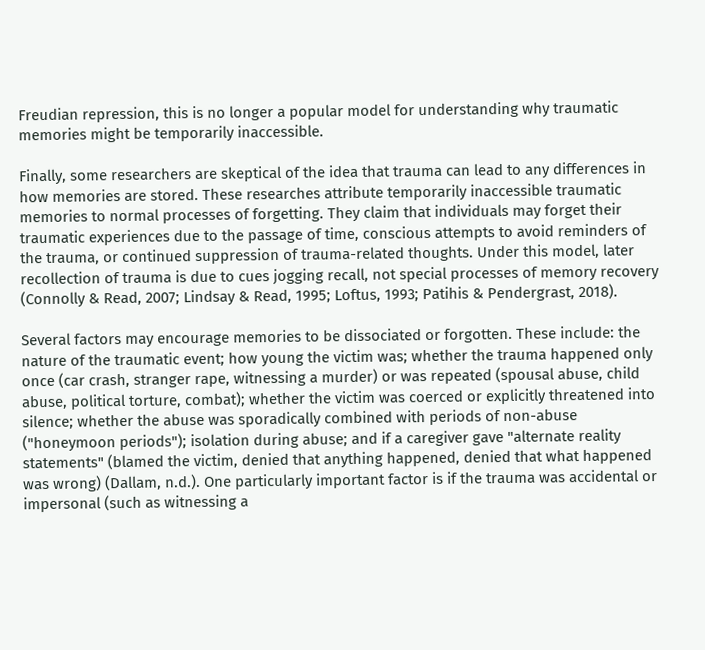Freudian repression, this is no longer a popular model for understanding why traumatic memories might be temporarily inaccessible.

Finally, some researchers are skeptical of the idea that trauma can lead to any differences in how memories are stored. These researches attribute temporarily inaccessible traumatic memories to normal processes of forgetting. They claim that individuals may forget their traumatic experiences due to the passage of time, conscious attempts to avoid reminders of the trauma, or continued suppression of trauma-related thoughts. Under this model, later recollection of trauma is due to cues jogging recall, not special processes of memory recovery (Connolly & Read, 2007; Lindsay & Read, 1995; Loftus, 1993; Patihis & Pendergrast, 2018).

Several factors may encourage memories to be dissociated or forgotten. These include: the nature of the traumatic event; how young the victim was; whether the trauma happened only once (car crash, stranger rape, witnessing a murder) or was repeated (spousal abuse, child abuse, political torture, combat); whether the victim was coerced or explicitly threatened into silence; whether the abuse was sporadically combined with periods of non-abuse ("honeymoon periods"); isolation during abuse; and if a caregiver gave "alternate reality statements" (blamed the victim, denied that anything happened, denied that what happened was wrong) (Dallam, n.d.). One particularly important factor is if the trauma was accidental or impersonal (such as witnessing a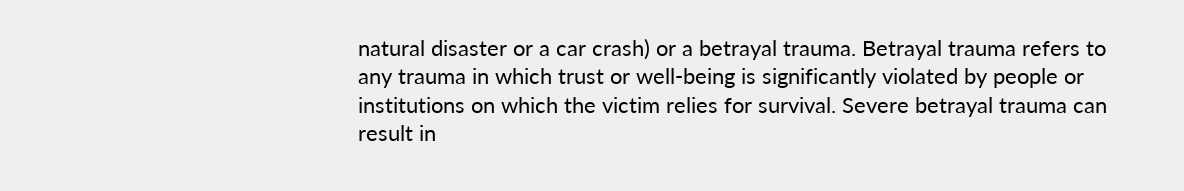natural disaster or a car crash) or a betrayal trauma. Betrayal trauma refers to any trauma in which trust or well-being is significantly violated by people or institutions on which the victim relies for survival. Severe betrayal trauma can result in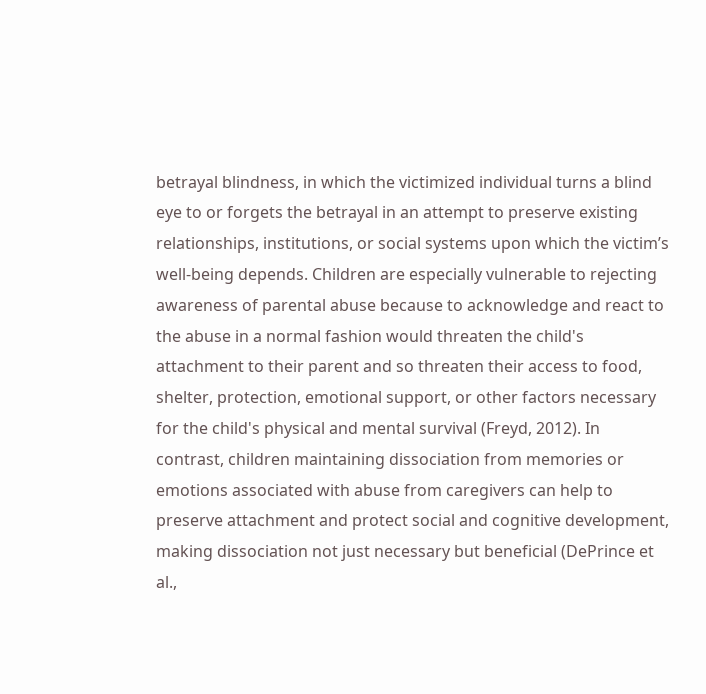betrayal blindness, in which the victimized individual turns a blind eye to or forgets the betrayal in an attempt to preserve existing relationships, institutions, or social systems upon which the victim’s well-being depends. Children are especially vulnerable to rejecting awareness of parental abuse because to acknowledge and react to the abuse in a normal fashion would threaten the child's attachment to their parent and so threaten their access to food, shelter, protection, emotional support, or other factors necessary for the child's physical and mental survival (Freyd, 2012). In contrast, children maintaining dissociation from memories or emotions associated with abuse from caregivers can help to preserve attachment and protect social and cognitive development, making dissociation not just necessary but beneficial (DePrince et al.,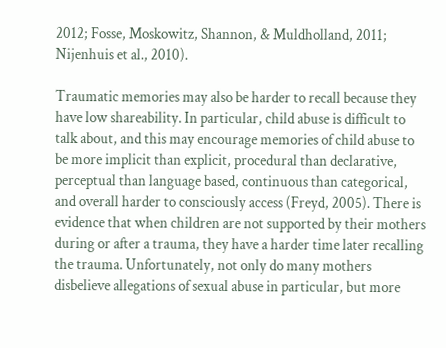2012; Fosse, Moskowitz, Shannon, & Muldholland, 2011; Nijenhuis et al., 2010).

Traumatic memories may also be harder to recall because they have low shareability. In particular, child abuse is difficult to talk about, and this may encourage memories of child abuse to be more implicit than explicit, procedural than declarative, perceptual than language based, continuous than categorical, and overall harder to consciously access (Freyd, 2005). There is evidence that when children are not supported by their mothers during or after a trauma, they have a harder time later recalling the trauma. Unfortunately, not only do many mothers disbelieve allegations of sexual abuse in particular, but more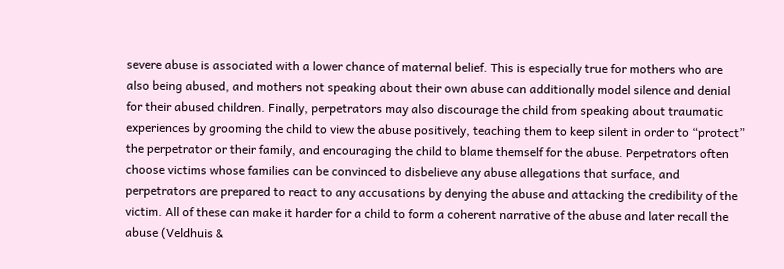severe abuse is associated with a lower chance of maternal belief. This is especially true for mothers who are also being abused, and mothers not speaking about their own abuse can additionally model silence and denial for their abused children. Finally, perpetrators may also discourage the child from speaking about traumatic experiences by grooming the child to view the abuse positively, teaching them to keep silent in order to “protect” the perpetrator or their family, and encouraging the child to blame themself for the abuse. Perpetrators often choose victims whose families can be convinced to disbelieve any abuse allegations that surface, and perpetrators are prepared to react to any accusations by denying the abuse and attacking the credibility of the victim. All of these can make it harder for a child to form a coherent narrative of the abuse and later recall the abuse (Veldhuis &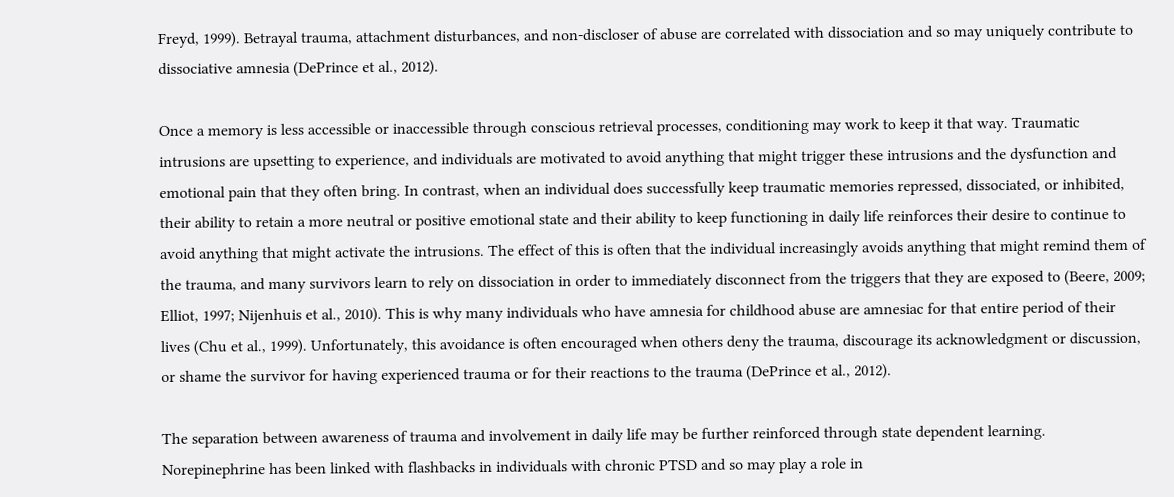Freyd, 1999). Betrayal trauma, attachment disturbances, and non-discloser of abuse are correlated with dissociation and so may uniquely contribute to dissociative amnesia (DePrince et al., 2012).

Once a memory is less accessible or inaccessible through conscious retrieval processes, conditioning may work to keep it that way. Traumatic intrusions are upsetting to experience, and individuals are motivated to avoid anything that might trigger these intrusions and the dysfunction and emotional pain that they often bring. In contrast, when an individual does successfully keep traumatic memories repressed, dissociated, or inhibited, their ability to retain a more neutral or positive emotional state and their ability to keep functioning in daily life reinforces their desire to continue to avoid anything that might activate the intrusions. The effect of this is often that the individual increasingly avoids anything that might remind them of the trauma, and many survivors learn to rely on dissociation in order to immediately disconnect from the triggers that they are exposed to (Beere, 2009; Elliot, 1997; Nijenhuis et al., 2010). This is why many individuals who have amnesia for childhood abuse are amnesiac for that entire period of their lives (Chu et al., 1999). Unfortunately, this avoidance is often encouraged when others deny the trauma, discourage its acknowledgment or discussion, or shame the survivor for having experienced trauma or for their reactions to the trauma (DePrince et al., 2012).

The separation between awareness of trauma and involvement in daily life may be further reinforced through state dependent learning. Norepinephrine has been linked with flashbacks in individuals with chronic PTSD and so may play a role in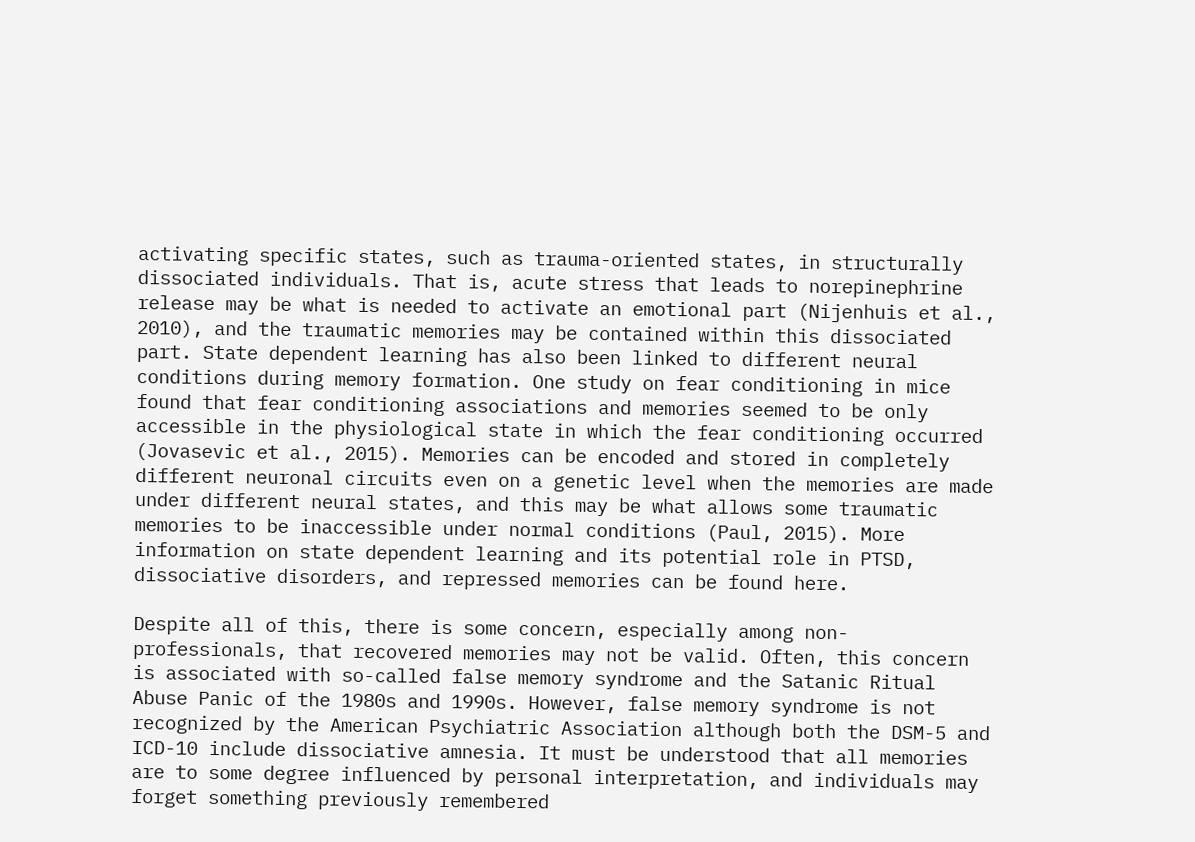activating specific states, such as trauma-oriented states, in structurally dissociated individuals. That is, acute stress that leads to norepinephrine release may be what is needed to activate an emotional part (Nijenhuis et al., 2010), and the traumatic memories may be contained within this dissociated part. State dependent learning has also been linked to different neural conditions during memory formation. One study on fear conditioning in mice found that fear conditioning associations and memories seemed to be only accessible in the physiological state in which the fear conditioning occurred (Jovasevic et al., 2015). Memories can be encoded and stored in completely different neuronal circuits even on a genetic level when the memories are made under different neural states, and this may be what allows some traumatic memories to be inaccessible under normal conditions (Paul, 2015). More information on state dependent learning and its potential role in PTSD, dissociative disorders, and repressed memories can be found here.

Despite all of this, there is some concern, especially among non-professionals, that recovered memories may not be valid. Often, this concern is associated with so-called false memory syndrome and the Satanic Ritual Abuse Panic of the 1980s and 1990s. However, false memory syndrome is not recognized by the American Psychiatric Association although both the DSM-5 and ICD-10 include dissociative amnesia. It must be understood that all memories are to some degree influenced by personal interpretation, and individuals may forget something previously remembered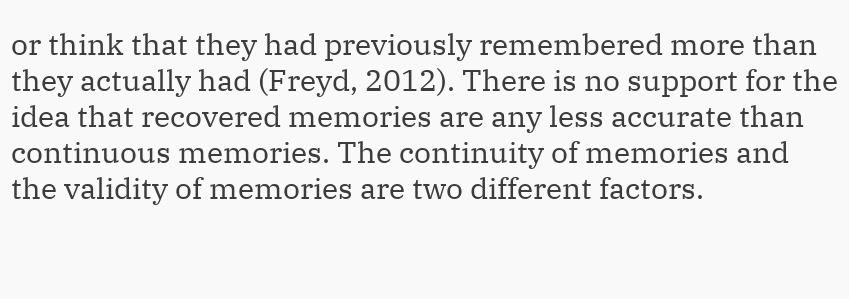or think that they had previously remembered more than they actually had (Freyd, 2012). There is no support for the idea that recovered memories are any less accurate than continuous memories. The continuity of memories and the validity of memories are two different factors.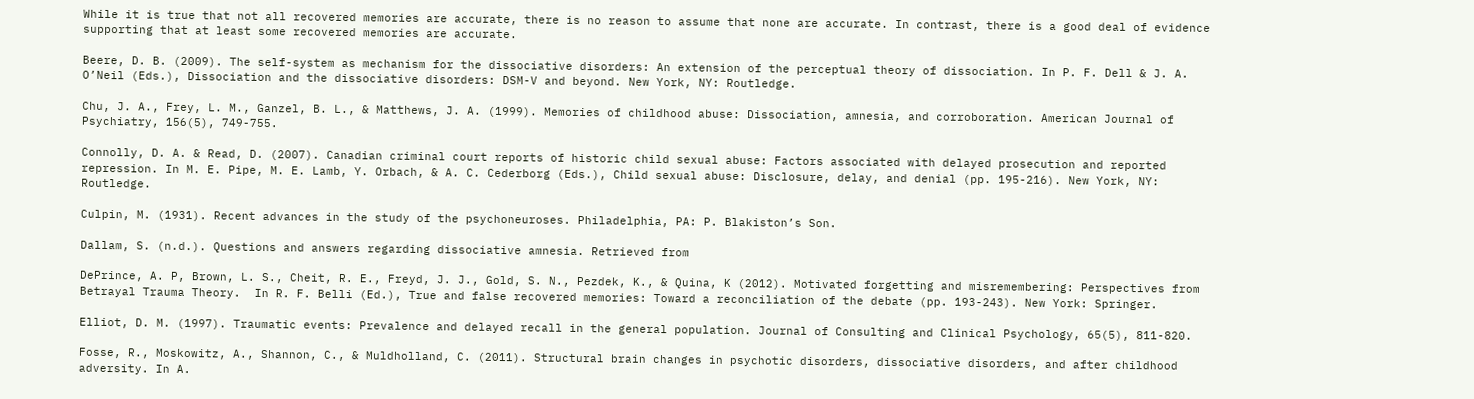While it is true that not all recovered memories are accurate, there is no reason to assume that none are accurate. In contrast, there is a good deal of evidence supporting that at least some recovered memories are accurate.

Beere, D. B. (2009). The self-system as mechanism for the dissociative disorders: An extension of the perceptual theory of dissociation. In P. F. Dell & J. A. O’Neil (Eds.), Dissociation and the dissociative disorders: DSM-V and beyond. New York, NY: Routledge.

Chu, J. A., Frey, L. M., Ganzel, B. L., & Matthews, J. A. (1999). Memories of childhood abuse: Dissociation, amnesia, and corroboration. American Journal of Psychiatry, 156(5), 749-755.

Connolly, D. A. & Read, D. (2007). Canadian criminal court reports of historic child sexual abuse: Factors associated with delayed prosecution and reported repression. In M. E. Pipe, M. E. Lamb, Y. Orbach, & A. C. Cederborg (Eds.), Child sexual abuse: Disclosure, delay, and denial (pp. 195-216). New York, NY: Routledge.

Culpin, M. (1931). Recent advances in the study of the psychoneuroses. Philadelphia, PA: P. Blakiston’s Son.

Dallam, S. (n.d.). Questions and answers regarding dissociative amnesia. Retrieved from

DePrince, A. P, Brown, L. S., Cheit, R. E., Freyd, J. J., Gold, S. N., Pezdek, K., & Quina, K (2012). Motivated forgetting and misremembering: Perspectives from Betrayal Trauma Theory.  In R. F. Belli (Ed.), True and false recovered memories: Toward a reconciliation of the debate (pp. 193-243). New York: Springer.

Elliot, D. M. (1997). Traumatic events: Prevalence and delayed recall in the general population. Journal of Consulting and Clinical Psychology, 65(5), 811-820.

Fosse, R., Moskowitz, A., Shannon, C., & Muldholland, C. (2011). Structural brain changes in psychotic disorders, dissociative disorders, and after childhood adversity. In A.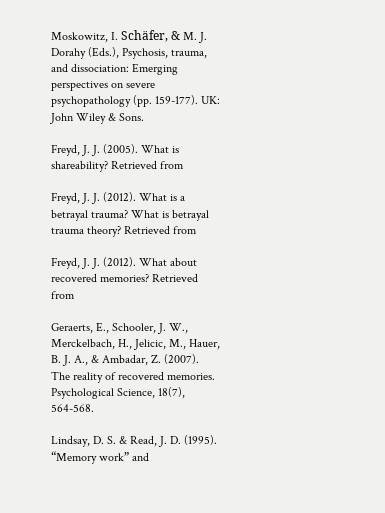Moskowitz, I. Schäfer, & M. J. Dorahy (Eds.), Psychosis, trauma, and dissociation: Emerging perspectives on severe psychopathology (pp. 159-177). UK: John Wiley & Sons.

Freyd, J. J. (2005). What is shareability? Retrieved from

Freyd, J. J. (2012). What is a betrayal trauma? What is betrayal trauma theory? Retrieved from

Freyd, J. J. (2012). What about recovered memories? Retrieved from

Geraerts, E., Schooler, J. W., Merckelbach, H., Jelicic, M., Hauer, B. J. A., & Ambadar, Z. (2007). The reality of recovered memories. Psychological Science, 18(7), 564-568.

Lindsay, D. S. & Read, J. D. (1995). “Memory work” and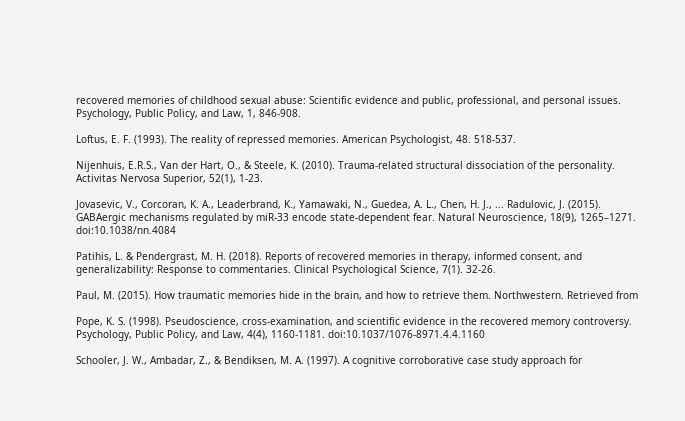recovered memories of childhood sexual abuse: Scientific evidence and public, professional, and personal issues. Psychology, Public Policy, and Law, 1, 846-908.

Loftus, E. F. (1993). The reality of repressed memories. American Psychologist, 48. 518-537.

Nijenhuis, E.R.S., Van der Hart, O., & Steele, K. (2010). Trauma-related structural dissociation of the personality. Activitas Nervosa Superior, 52(1), 1-23.

Jovasevic, V., Corcoran, K. A., Leaderbrand, K., Yamawaki, N., Guedea, A. L., Chen, H. J., ... Radulovic, J. (2015). GABAergic mechanisms regulated by miR-33 encode state-dependent fear. Natural Neuroscience, 18(9), 1265–1271. doi:10.1038/nn.4084

Patihis, L. & Pendergrast, M. H. (2018). Reports of recovered memories in therapy, informed consent, and generalizability: Response to commentaries. Clinical Psychological Science, 7(1). 32-26.

Paul, M. (2015). How traumatic memories hide in the brain, and how to retrieve them. Northwestern. Retrieved from

Pope, K. S. (1998). Pseudoscience, cross-examination, and scientific evidence in the recovered memory controversy. Psychology, Public Policy, and Law, 4(4), 1160-1181. doi:10.1037/1076-8971.4.4.1160

Schooler, J. W., Ambadar, Z., & Bendiksen, M. A. (1997). A cognitive corroborative case study approach for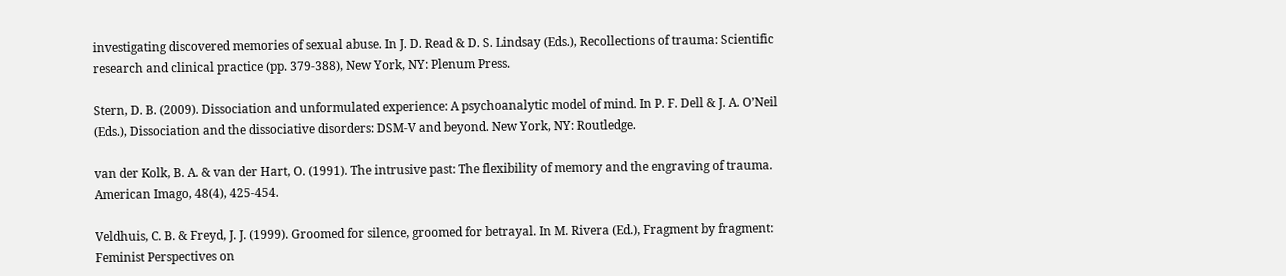investigating discovered memories of sexual abuse. In J. D. Read & D. S. Lindsay (Eds.), Recollections of trauma: Scientific research and clinical practice (pp. 379-388), New York, NY: Plenum Press.

Stern, D. B. (2009). Dissociation and unformulated experience: A psychoanalytic model of mind. In P. F. Dell & J. A. O’Neil (Eds.), Dissociation and the dissociative disorders: DSM-V and beyond. New York, NY: Routledge.

van der Kolk, B. A. & van der Hart, O. (1991). The intrusive past: The flexibility of memory and the engraving of trauma. American Imago, 48(4), 425-454.

Veldhuis, C. B. & Freyd, J. J. (1999). Groomed for silence, groomed for betrayal. In M. Rivera (Ed.), Fragment by fragment: Feminist Perspectives on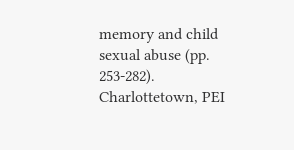memory and child sexual abuse (pp. 253-282). Charlottetown, PEI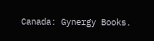Canada: Gynergy Books.